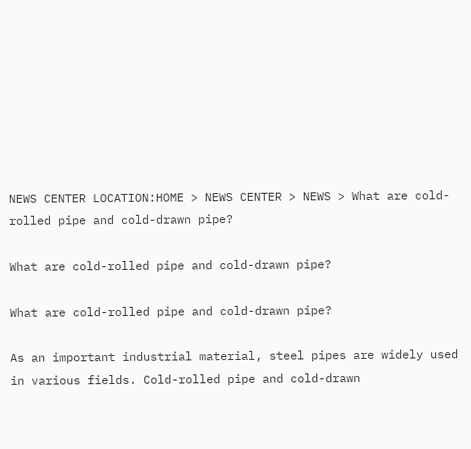NEWS CENTER LOCATION:HOME > NEWS CENTER > NEWS > What are cold-rolled pipe and cold-drawn pipe?

What are cold-rolled pipe and cold-drawn pipe?

What are cold-rolled pipe and cold-drawn pipe?

As an important industrial material, steel pipes are widely used in various fields. Cold-rolled pipe and cold-drawn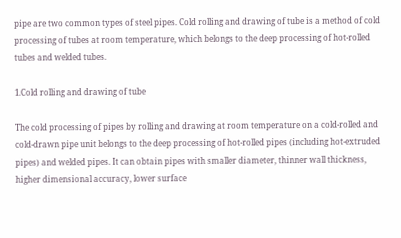pipe are two common types of steel pipes. Cold rolling and drawing of tube is a method of cold processing of tubes at room temperature, which belongs to the deep processing of hot-rolled tubes and welded tubes.

1.Cold rolling and drawing of tube

The cold processing of pipes by rolling and drawing at room temperature on a cold-rolled and cold-drawn pipe unit belongs to the deep processing of hot-rolled pipes (including hot-extruded pipes) and welded pipes. It can obtain pipes with smaller diameter, thinner wall thickness, higher dimensional accuracy, lower surface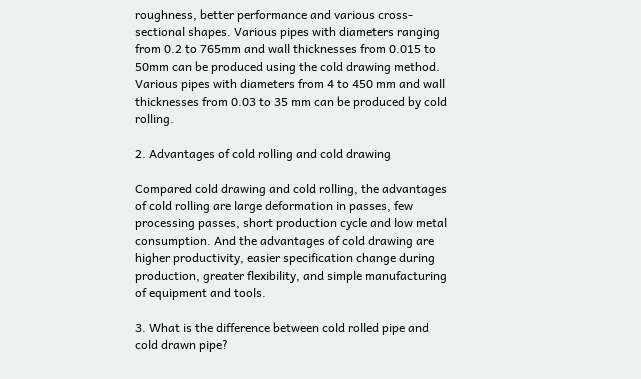roughness, better performance and various cross-sectional shapes. Various pipes with diameters ranging from 0.2 to 765mm and wall thicknesses from 0.015 to 50mm can be produced using the cold drawing method. Various pipes with diameters from 4 to 450 mm and wall thicknesses from 0.03 to 35 mm can be produced by cold rolling.

2. Advantages of cold rolling and cold drawing

Compared cold drawing and cold rolling, the advantages of cold rolling are large deformation in passes, few processing passes, short production cycle and low metal consumption. And the advantages of cold drawing are higher productivity, easier specification change during production, greater flexibility, and simple manufacturing of equipment and tools.

3. What is the difference between cold rolled pipe and cold drawn pipe?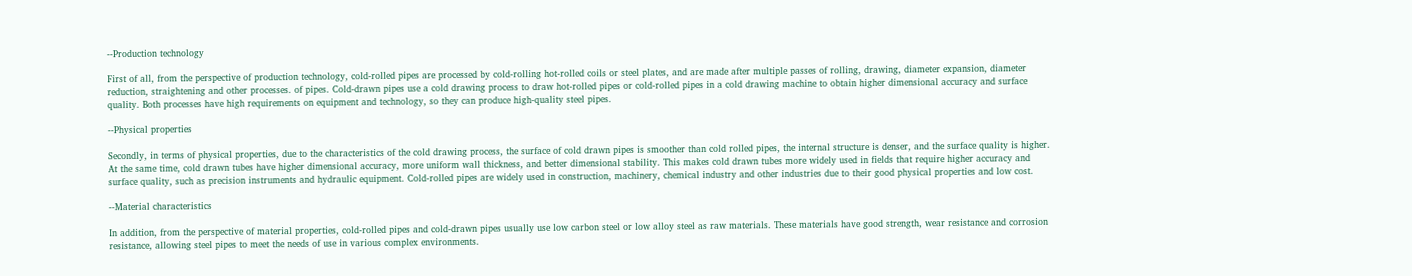--Production technology

First of all, from the perspective of production technology, cold-rolled pipes are processed by cold-rolling hot-rolled coils or steel plates, and are made after multiple passes of rolling, drawing, diameter expansion, diameter reduction, straightening and other processes. of pipes. Cold-drawn pipes use a cold drawing process to draw hot-rolled pipes or cold-rolled pipes in a cold drawing machine to obtain higher dimensional accuracy and surface quality. Both processes have high requirements on equipment and technology, so they can produce high-quality steel pipes.

--Physical properties

Secondly, in terms of physical properties, due to the characteristics of the cold drawing process, the surface of cold drawn pipes is smoother than cold rolled pipes, the internal structure is denser, and the surface quality is higher. At the same time, cold drawn tubes have higher dimensional accuracy, more uniform wall thickness, and better dimensional stability. This makes cold drawn tubes more widely used in fields that require higher accuracy and surface quality, such as precision instruments and hydraulic equipment. Cold-rolled pipes are widely used in construction, machinery, chemical industry and other industries due to their good physical properties and low cost.

--Material characteristics

In addition, from the perspective of material properties, cold-rolled pipes and cold-drawn pipes usually use low carbon steel or low alloy steel as raw materials. These materials have good strength, wear resistance and corrosion resistance, allowing steel pipes to meet the needs of use in various complex environments.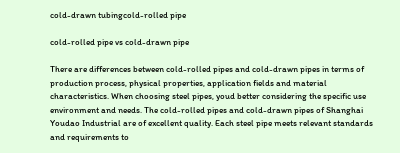cold-drawn tubingcold-rolled pipe

cold-rolled pipe vs cold-drawn pipe

There are differences between cold-rolled pipes and cold-drawn pipes in terms of production process, physical properties, application fields and material characteristics. When choosing steel pipes, youd better considering the specific use environment and needs. The cold-rolled pipes and cold-drawn pipes of Shanghai Youdao Industrial are of excellent quality. Each steel pipe meets relevant standards and requirements to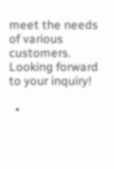meet the needs of various customers. Looking forward to your inquiry!

  •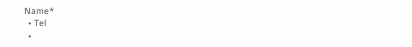Name*
  • Tel
  •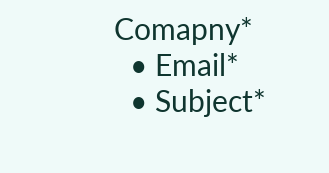Comapny*
  • Email*
  • Subject*